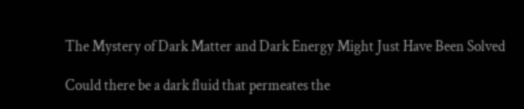The Mystery of Dark Matter and Dark Energy Might Just Have Been Solved

Could there be a dark fluid that permeates the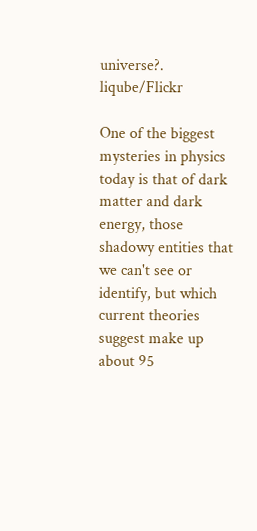universe?. liqube/Flickr

One of the biggest mysteries in physics today is that of dark matter and dark energy, those shadowy entities that we can't see or identify, but which current theories suggest make up about 95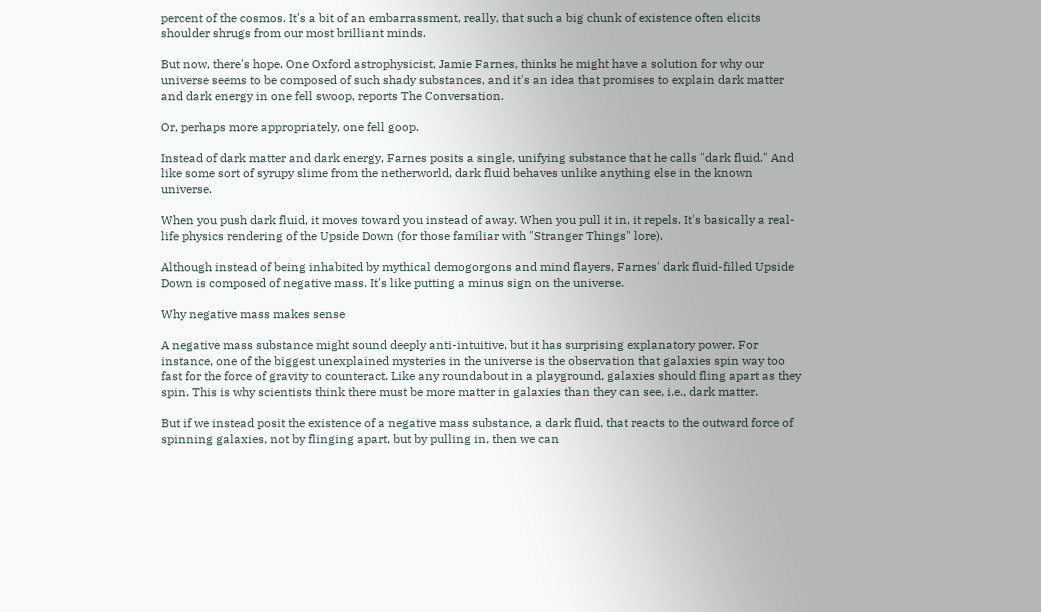percent of the cosmos. It's a bit of an embarrassment, really, that such a big chunk of existence often elicits shoulder shrugs from our most brilliant minds.

But now, there's hope. One Oxford astrophysicist, Jamie Farnes, thinks he might have a solution for why our universe seems to be composed of such shady substances, and it's an idea that promises to explain dark matter and dark energy in one fell swoop, reports The Conversation.

Or, perhaps more appropriately, one fell goop.

Instead of dark matter and dark energy, Farnes posits a single, unifying substance that he calls "dark fluid." And like some sort of syrupy slime from the netherworld, dark fluid behaves unlike anything else in the known universe.

When you push dark fluid, it moves toward you instead of away. When you pull it in, it repels. It's basically a real-life physics rendering of the Upside Down (for those familiar with "Stranger Things" lore).

Although instead of being inhabited by mythical demogorgons and mind flayers, Farnes' dark fluid-filled Upside Down is composed of negative mass. It's like putting a minus sign on the universe.

Why negative mass makes sense

A negative mass substance might sound deeply anti-intuitive, but it has surprising explanatory power. For instance, one of the biggest unexplained mysteries in the universe is the observation that galaxies spin way too fast for the force of gravity to counteract. Like any roundabout in a playground, galaxies should fling apart as they spin. This is why scientists think there must be more matter in galaxies than they can see, i.e., dark matter.

But if we instead posit the existence of a negative mass substance, a dark fluid, that reacts to the outward force of spinning galaxies, not by flinging apart, but by pulling in, then we can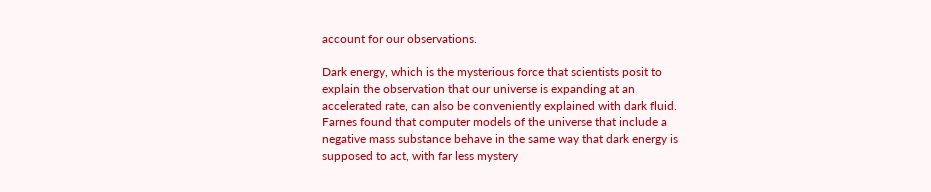account for our observations.

Dark energy, which is the mysterious force that scientists posit to explain the observation that our universe is expanding at an accelerated rate, can also be conveniently explained with dark fluid. Farnes found that computer models of the universe that include a negative mass substance behave in the same way that dark energy is supposed to act, with far less mystery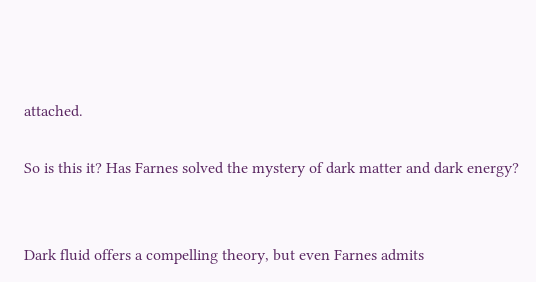attached.

So is this it? Has Farnes solved the mystery of dark matter and dark energy?


Dark fluid offers a compelling theory, but even Farnes admits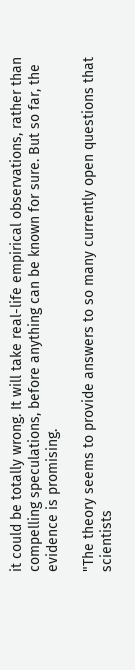it could be totally wrong. It will take real-life empirical observations, rather than compelling speculations, before anything can be known for sure. But so far, the evidence is promising.

"The theory seems to provide answers to so many currently open questions that scientists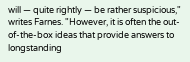will — quite rightly — be rather suspicious," writes Farnes. "However, it is often the out-of-the-box ideas that provide answers to longstanding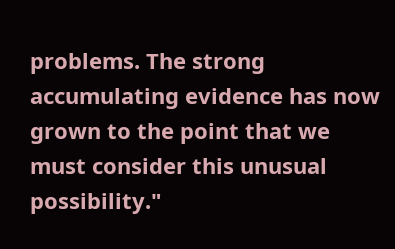problems. The strong accumulating evidence has now grown to the point that we must consider this unusual possibility."